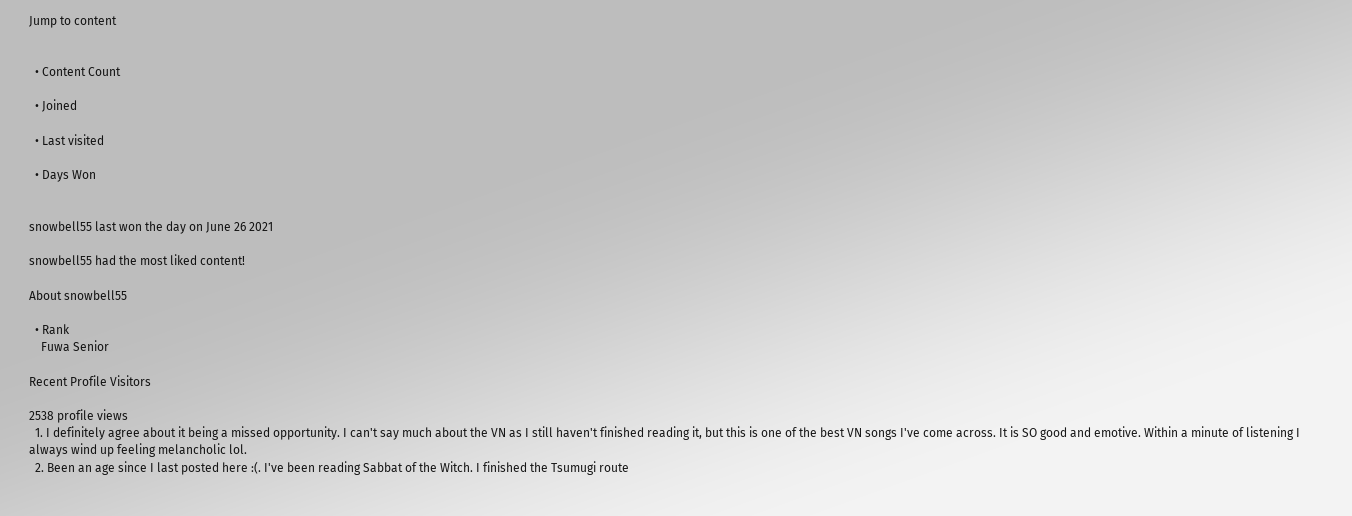Jump to content


  • Content Count

  • Joined

  • Last visited

  • Days Won


snowbell55 last won the day on June 26 2021

snowbell55 had the most liked content!

About snowbell55

  • Rank
    Fuwa Senior

Recent Profile Visitors

2538 profile views
  1. I definitely agree about it being a missed opportunity. I can't say much about the VN as I still haven't finished reading it, but this is one of the best VN songs I've come across. It is SO good and emotive. Within a minute of listening I always wind up feeling melancholic lol.
  2. Been an age since I last posted here :(. I've been reading Sabbat of the Witch. I finished the Tsumugi route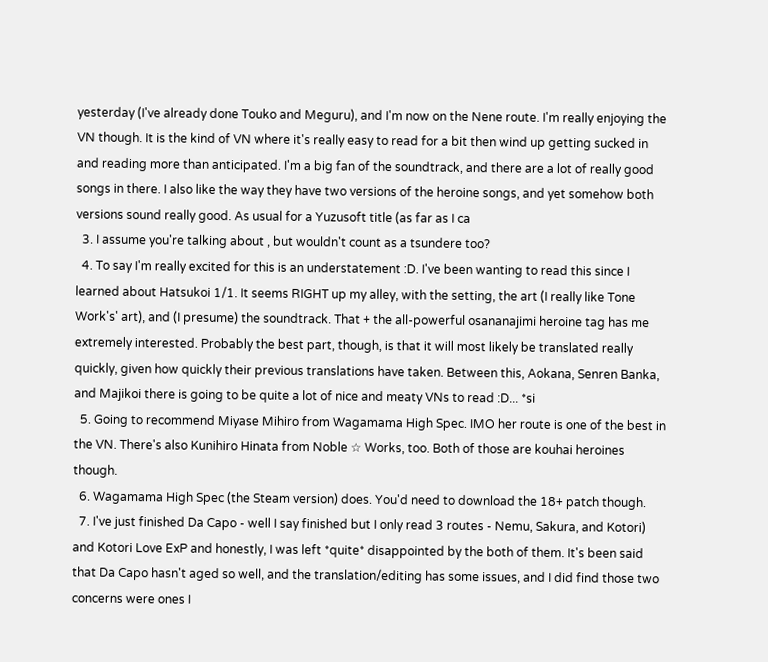yesterday (I've already done Touko and Meguru), and I'm now on the Nene route. I'm really enjoying the VN though. It is the kind of VN where it's really easy to read for a bit then wind up getting sucked in and reading more than anticipated. I'm a big fan of the soundtrack, and there are a lot of really good songs in there. I also like the way they have two versions of the heroine songs, and yet somehow both versions sound really good. As usual for a Yuzusoft title (as far as I ca
  3. I assume you're talking about , but wouldn't count as a tsundere too?
  4. To say I'm really excited for this is an understatement :D. I've been wanting to read this since I learned about Hatsukoi 1/1. It seems RIGHT up my alley, with the setting, the art (I really like Tone Work's' art), and (I presume) the soundtrack. That + the all-powerful osananajimi heroine tag has me extremely interested. Probably the best part, though, is that it will most likely be translated really quickly, given how quickly their previous translations have taken. Between this, Aokana, Senren Banka, and Majikoi there is going to be quite a lot of nice and meaty VNs to read :D... *si
  5. Going to recommend Miyase Mihiro from Wagamama High Spec. IMO her route is one of the best in the VN. There's also Kunihiro Hinata from Noble ☆ Works, too. Both of those are kouhai heroines though.
  6. Wagamama High Spec (the Steam version) does. You'd need to download the 18+ patch though.
  7. I've just finished Da Capo - well I say finished but I only read 3 routes - Nemu, Sakura, and Kotori) and Kotori Love ExP and honestly, I was left *quite* disappointed by the both of them. It's been said that Da Capo hasn't aged so well, and the translation/editing has some issues, and I did find those two concerns were ones I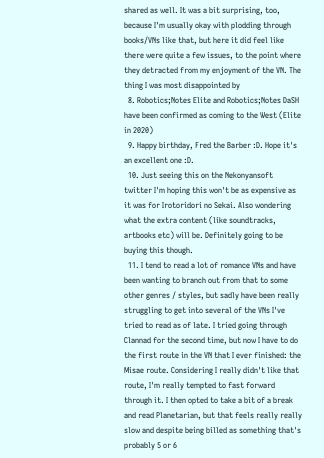shared as well. It was a bit surprising, too, because I'm usually okay with plodding through books/VNs like that, but here it did feel like there were quite a few issues, to the point where they detracted from my enjoyment of the VN. The thing I was most disappointed by
  8. Robotics;Notes Elite and Robotics;Notes DaSH have been confirmed as coming to the West (Elite in 2020)
  9. Happy birthday, Fred the Barber :D. Hope it's an excellent one :D.
  10. Just seeing this on the Nekonyansoft twitter I'm hoping this won't be as expensive as it was for Irotoridori no Sekai. Also wondering what the extra content (like soundtracks, artbooks etc) will be. Definitely going to be buying this though.
  11. I tend to read a lot of romance VNs and have been wanting to branch out from that to some other genres / styles, but sadly have been really struggling to get into several of the VNs I've tried to read as of late. I tried going through Clannad for the second time, but now I have to do the first route in the VN that I ever finished: the Misae route. Considering I really didn't like that route, I'm really tempted to fast forward through it. I then opted to take a bit of a break and read Planetarian, but that feels really really slow and despite being billed as something that's probably 5 or 6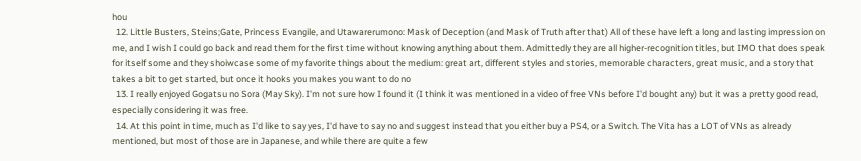hou
  12. Little Busters, Steins;Gate, Princess Evangile, and Utawarerumono: Mask of Deception (and Mask of Truth after that) All of these have left a long and lasting impression on me, and I wish I could go back and read them for the first time without knowing anything about them. Admittedly they are all higher-recognition titles, but IMO that does speak for itself some and they shoiwcase some of my favorite things about the medium: great art, different styles and stories, memorable characters, great music, and a story that takes a bit to get started, but once it hooks you makes you want to do no
  13. I really enjoyed Gogatsu no Sora (May Sky). I'm not sure how I found it (I think it was mentioned in a video of free VNs before I'd bought any) but it was a pretty good read, especially considering it was free.
  14. At this point in time, much as I'd like to say yes, I'd have to say no and suggest instead that you either buy a PS4, or a Switch. The Vita has a LOT of VNs as already mentioned, but most of those are in Japanese, and while there are quite a few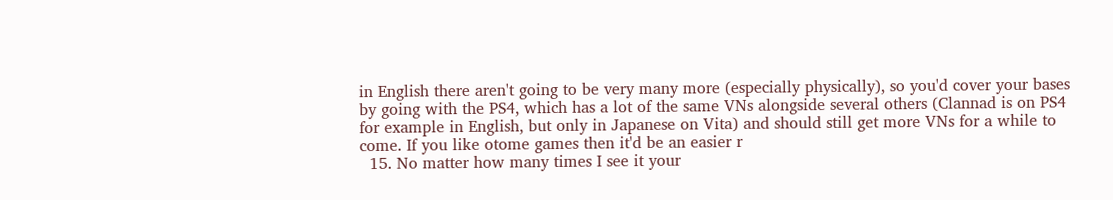in English there aren't going to be very many more (especially physically), so you'd cover your bases by going with the PS4, which has a lot of the same VNs alongside several others (Clannad is on PS4 for example in English, but only in Japanese on Vita) and should still get more VNs for a while to come. If you like otome games then it'd be an easier r
  15. No matter how many times I see it your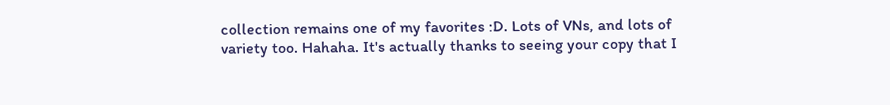collection remains one of my favorites :D. Lots of VNs, and lots of variety too. Hahaha. It's actually thanks to seeing your copy that I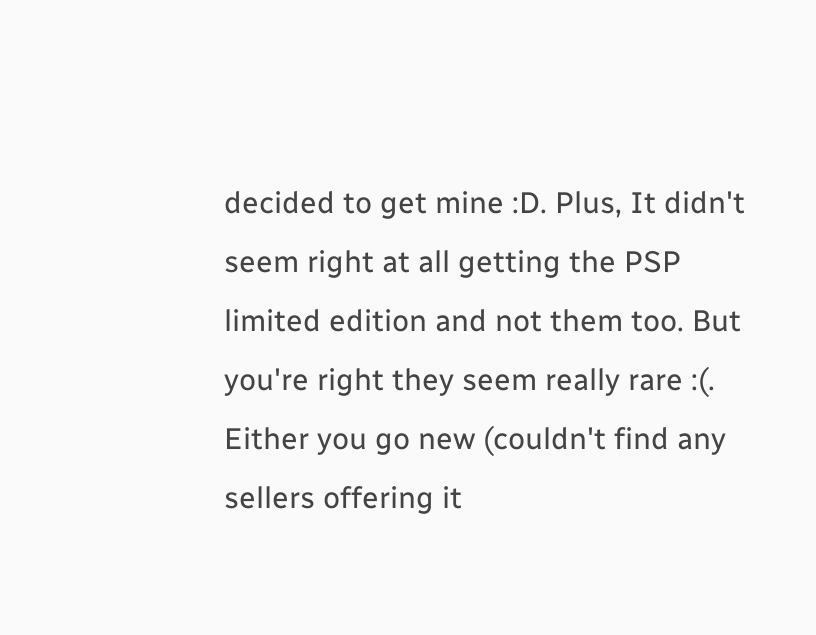decided to get mine :D. Plus, It didn't seem right at all getting the PSP limited edition and not them too. But you're right they seem really rare :(. Either you go new (couldn't find any sellers offering it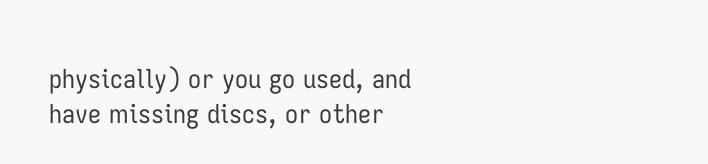physically) or you go used, and have missing discs, or other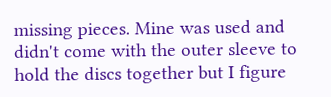missing pieces. Mine was used and didn't come with the outer sleeve to hold the discs together but I figure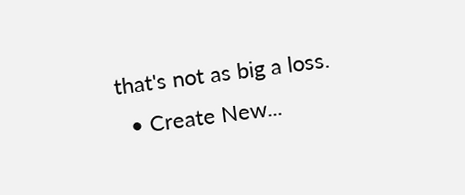that's not as big a loss.
  • Create New...